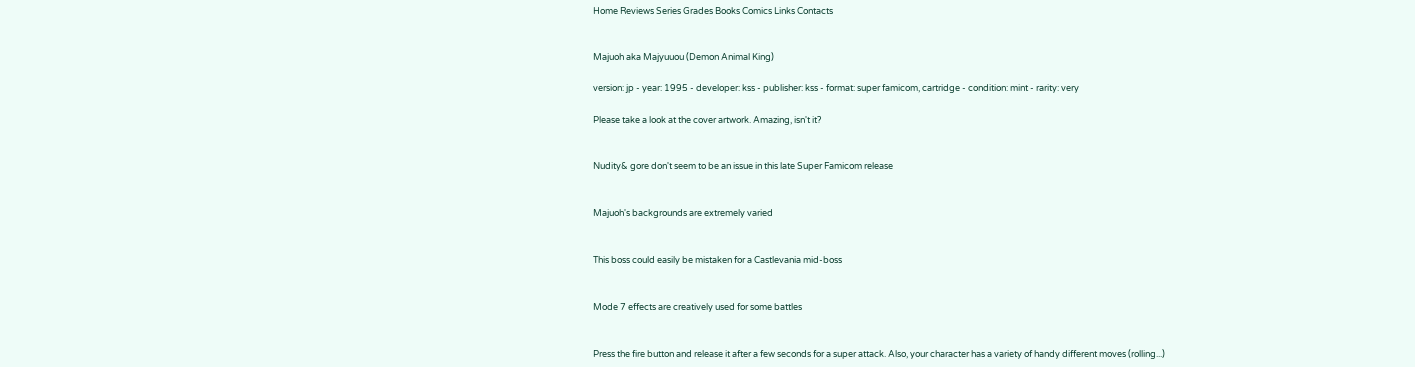Home Reviews Series Grades Books Comics Links Contacts


Majuoh aka Majyuuou (Demon Animal King)

version: jp - year: 1995 - developer: kss - publisher: kss - format: super famicom, cartridge - condition: mint - rarity: very

Please take a look at the cover artwork. Amazing, isn't it?


Nudity& gore don't seem to be an issue in this late Super Famicom release


Majuoh's backgrounds are extremely varied


This boss could easily be mistaken for a Castlevania mid-boss


Mode 7 effects are creatively used for some battles


Press the fire button and release it after a few seconds for a super attack. Also, your character has a variety of handy different moves (rolling...)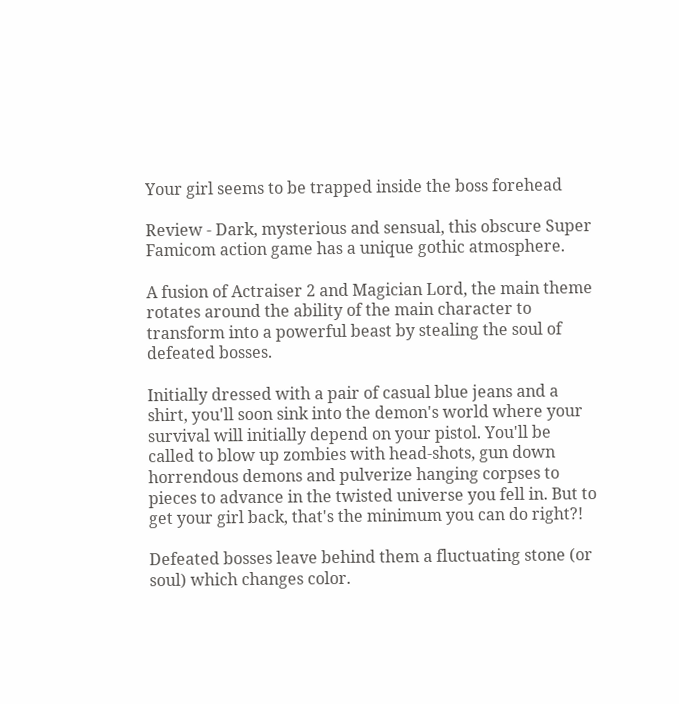Your girl seems to be trapped inside the boss forehead

Review - Dark, mysterious and sensual, this obscure Super Famicom action game has a unique gothic atmosphere.

A fusion of Actraiser 2 and Magician Lord, the main theme rotates around the ability of the main character to transform into a powerful beast by stealing the soul of defeated bosses.

Initially dressed with a pair of casual blue jeans and a shirt, you'll soon sink into the demon's world where your survival will initially depend on your pistol. You'll be called to blow up zombies with head-shots, gun down horrendous demons and pulverize hanging corpses to pieces to advance in the twisted universe you fell in. But to get your girl back, that's the minimum you can do right?!

Defeated bosses leave behind them a fluctuating stone (or soul) which changes color.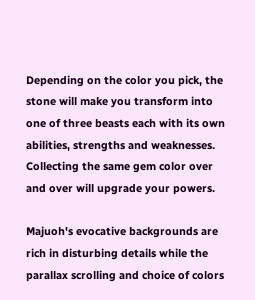Depending on the color you pick, the stone will make you transform into one of three beasts each with its own abilities, strengths and weaknesses. Collecting the same gem color over and over will upgrade your powers.

Majuoh's evocative backgrounds are rich in disturbing details while the parallax scrolling and choice of colors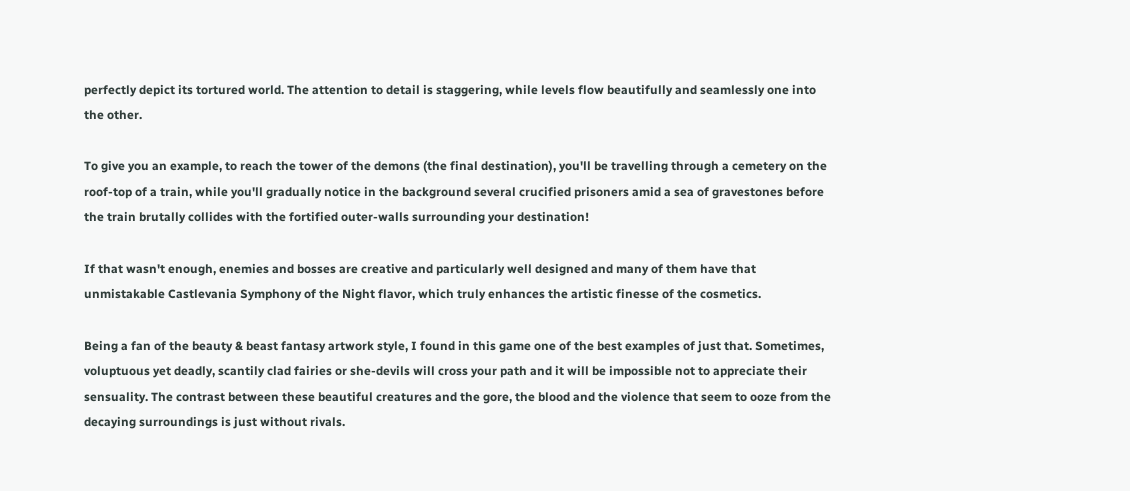perfectly depict its tortured world. The attention to detail is staggering, while levels flow beautifully and seamlessly one into the other.

To give you an example, to reach the tower of the demons (the final destination), you'll be travelling through a cemetery on the roof-top of a train, while you'll gradually notice in the background several crucified prisoners amid a sea of gravestones before the train brutally collides with the fortified outer-walls surrounding your destination!

If that wasn't enough, enemies and bosses are creative and particularly well designed and many of them have that unmistakable Castlevania Symphony of the Night flavor, which truly enhances the artistic finesse of the cosmetics.

Being a fan of the beauty & beast fantasy artwork style, I found in this game one of the best examples of just that. Sometimes, voluptuous yet deadly, scantily clad fairies or she-devils will cross your path and it will be impossible not to appreciate their sensuality. The contrast between these beautiful creatures and the gore, the blood and the violence that seem to ooze from the decaying surroundings is just without rivals.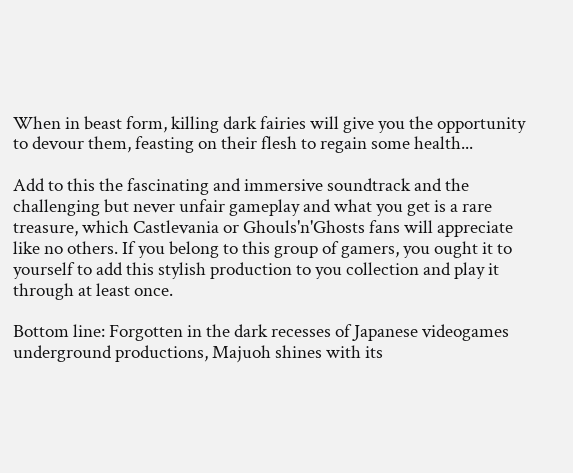When in beast form, killing dark fairies will give you the opportunity to devour them, feasting on their flesh to regain some health...

Add to this the fascinating and immersive soundtrack and the challenging but never unfair gameplay and what you get is a rare treasure, which Castlevania or Ghouls'n'Ghosts fans will appreciate like no others. If you belong to this group of gamers, you ought it to yourself to add this stylish production to you collection and play it through at least once.

Bottom line: Forgotten in the dark recesses of Japanese videogames underground productions, Majuoh shines with its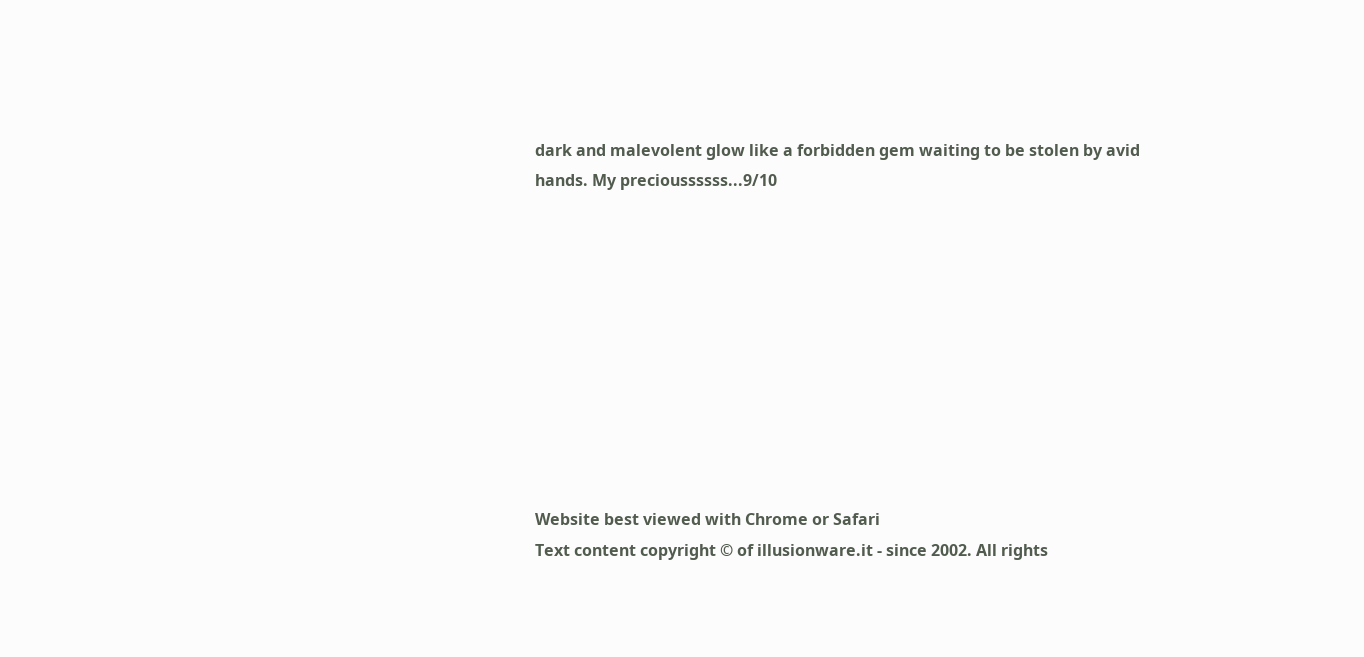dark and malevolent glow like a forbidden gem waiting to be stolen by avid hands. My precioussssss...9/10










Website best viewed with Chrome or Safari
Text content copyright © of illusionware.it - since 2002. All rights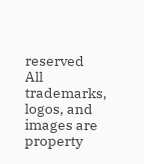reserved
All trademarks, logos, and images are property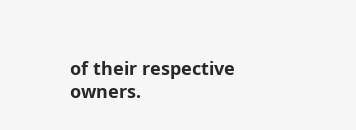of their respective owners.